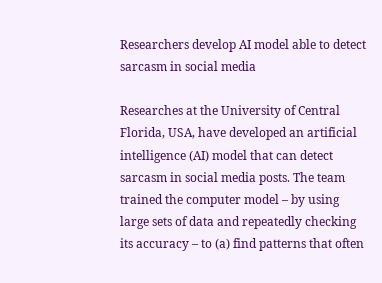Researchers develop AI model able to detect sarcasm in social media

Researches at the University of Central Florida, USA, have developed an artificial intelligence (AI) model that can detect sarcasm in social media posts. The team trained the computer model – by using large sets of data and repeatedly checking its accuracy – to (a) find patterns that often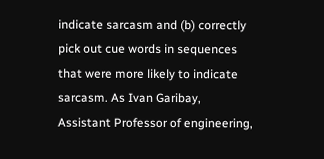indicate sarcasm and (b) correctly pick out cue words in sequences that were more likely to indicate sarcasm. As Ivan Garibay, Assistant Professor of engineering,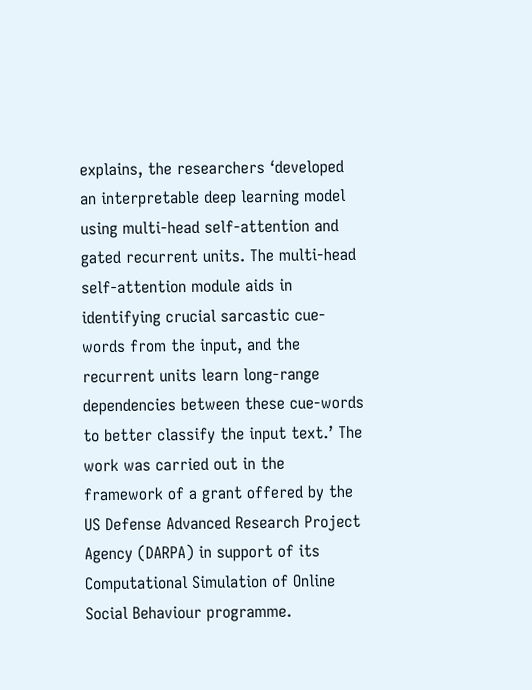explains, the researchers ‘developed an interpretable deep learning model using multi-head self-attention and gated recurrent units. The multi-head self-attention module aids in identifying crucial sarcastic cue-words from the input, and the recurrent units learn long-range dependencies between these cue-words to better classify the input text.’ The work was carried out in the framework of a grant offered by the US Defense Advanced Research Project Agency (DARPA) in support of its Computational Simulation of Online Social Behaviour programme.